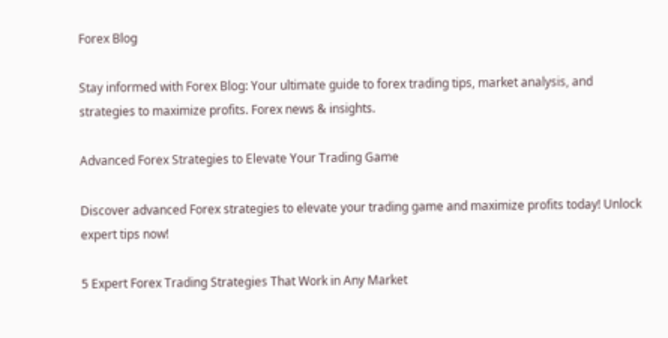Forex Blog

Stay informed with Forex Blog: Your ultimate guide to forex trading tips, market analysis, and strategies to maximize profits. Forex news & insights.

Advanced Forex Strategies to Elevate Your Trading Game

Discover advanced Forex strategies to elevate your trading game and maximize profits today! Unlock expert tips now!

5 Expert Forex Trading Strategies That Work in Any Market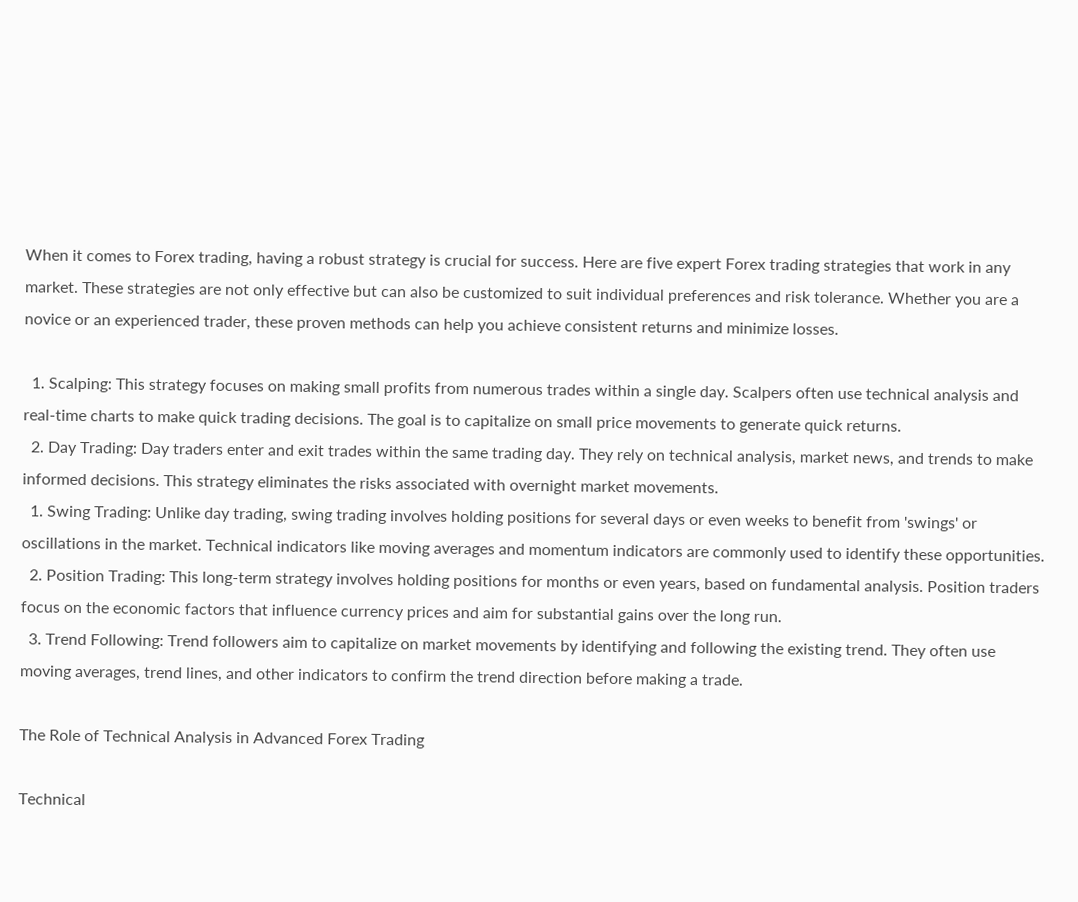When it comes to Forex trading, having a robust strategy is crucial for success. Here are five expert Forex trading strategies that work in any market. These strategies are not only effective but can also be customized to suit individual preferences and risk tolerance. Whether you are a novice or an experienced trader, these proven methods can help you achieve consistent returns and minimize losses.

  1. Scalping: This strategy focuses on making small profits from numerous trades within a single day. Scalpers often use technical analysis and real-time charts to make quick trading decisions. The goal is to capitalize on small price movements to generate quick returns.
  2. Day Trading: Day traders enter and exit trades within the same trading day. They rely on technical analysis, market news, and trends to make informed decisions. This strategy eliminates the risks associated with overnight market movements.
  1. Swing Trading: Unlike day trading, swing trading involves holding positions for several days or even weeks to benefit from 'swings' or oscillations in the market. Technical indicators like moving averages and momentum indicators are commonly used to identify these opportunities.
  2. Position Trading: This long-term strategy involves holding positions for months or even years, based on fundamental analysis. Position traders focus on the economic factors that influence currency prices and aim for substantial gains over the long run.
  3. Trend Following: Trend followers aim to capitalize on market movements by identifying and following the existing trend. They often use moving averages, trend lines, and other indicators to confirm the trend direction before making a trade.

The Role of Technical Analysis in Advanced Forex Trading

Technical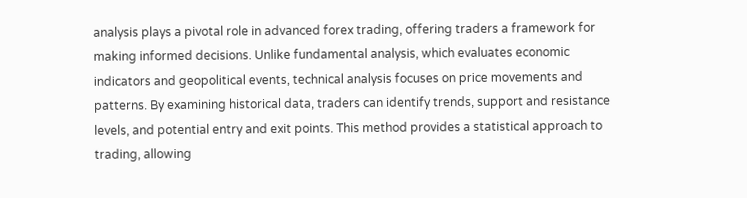analysis plays a pivotal role in advanced forex trading, offering traders a framework for making informed decisions. Unlike fundamental analysis, which evaluates economic indicators and geopolitical events, technical analysis focuses on price movements and patterns. By examining historical data, traders can identify trends, support and resistance levels, and potential entry and exit points. This method provides a statistical approach to trading, allowing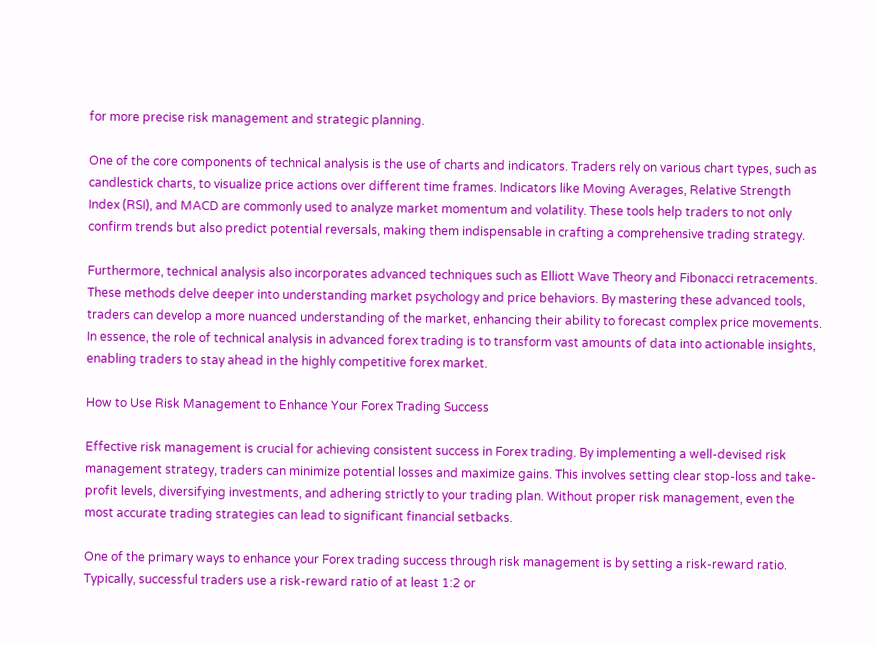for more precise risk management and strategic planning.

One of the core components of technical analysis is the use of charts and indicators. Traders rely on various chart types, such as candlestick charts, to visualize price actions over different time frames. Indicators like Moving Averages, Relative Strength Index (RSI), and MACD are commonly used to analyze market momentum and volatility. These tools help traders to not only confirm trends but also predict potential reversals, making them indispensable in crafting a comprehensive trading strategy.

Furthermore, technical analysis also incorporates advanced techniques such as Elliott Wave Theory and Fibonacci retracements. These methods delve deeper into understanding market psychology and price behaviors. By mastering these advanced tools, traders can develop a more nuanced understanding of the market, enhancing their ability to forecast complex price movements. In essence, the role of technical analysis in advanced forex trading is to transform vast amounts of data into actionable insights, enabling traders to stay ahead in the highly competitive forex market.

How to Use Risk Management to Enhance Your Forex Trading Success

Effective risk management is crucial for achieving consistent success in Forex trading. By implementing a well-devised risk management strategy, traders can minimize potential losses and maximize gains. This involves setting clear stop-loss and take-profit levels, diversifying investments, and adhering strictly to your trading plan. Without proper risk management, even the most accurate trading strategies can lead to significant financial setbacks.

One of the primary ways to enhance your Forex trading success through risk management is by setting a risk-reward ratio. Typically, successful traders use a risk-reward ratio of at least 1:2 or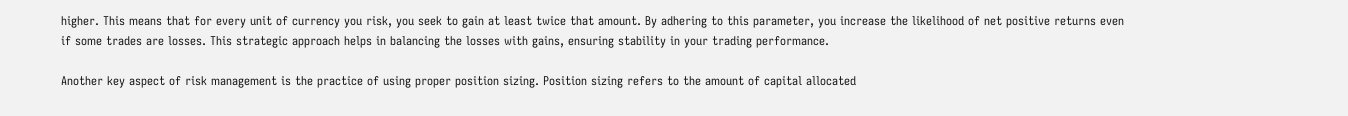higher. This means that for every unit of currency you risk, you seek to gain at least twice that amount. By adhering to this parameter, you increase the likelihood of net positive returns even if some trades are losses. This strategic approach helps in balancing the losses with gains, ensuring stability in your trading performance.

Another key aspect of risk management is the practice of using proper position sizing. Position sizing refers to the amount of capital allocated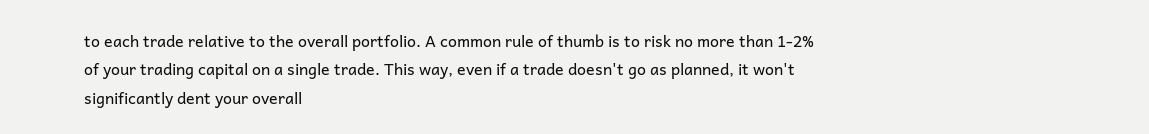to each trade relative to the overall portfolio. A common rule of thumb is to risk no more than 1-2% of your trading capital on a single trade. This way, even if a trade doesn't go as planned, it won't significantly dent your overall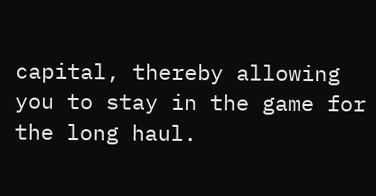capital, thereby allowing you to stay in the game for the long haul.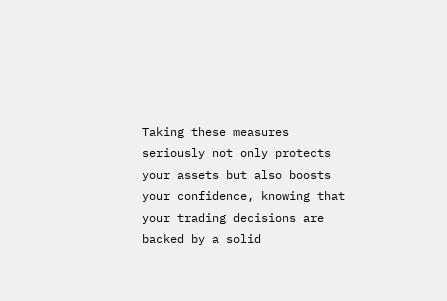Taking these measures seriously not only protects your assets but also boosts your confidence, knowing that your trading decisions are backed by a solid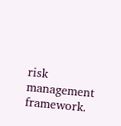risk management framework.